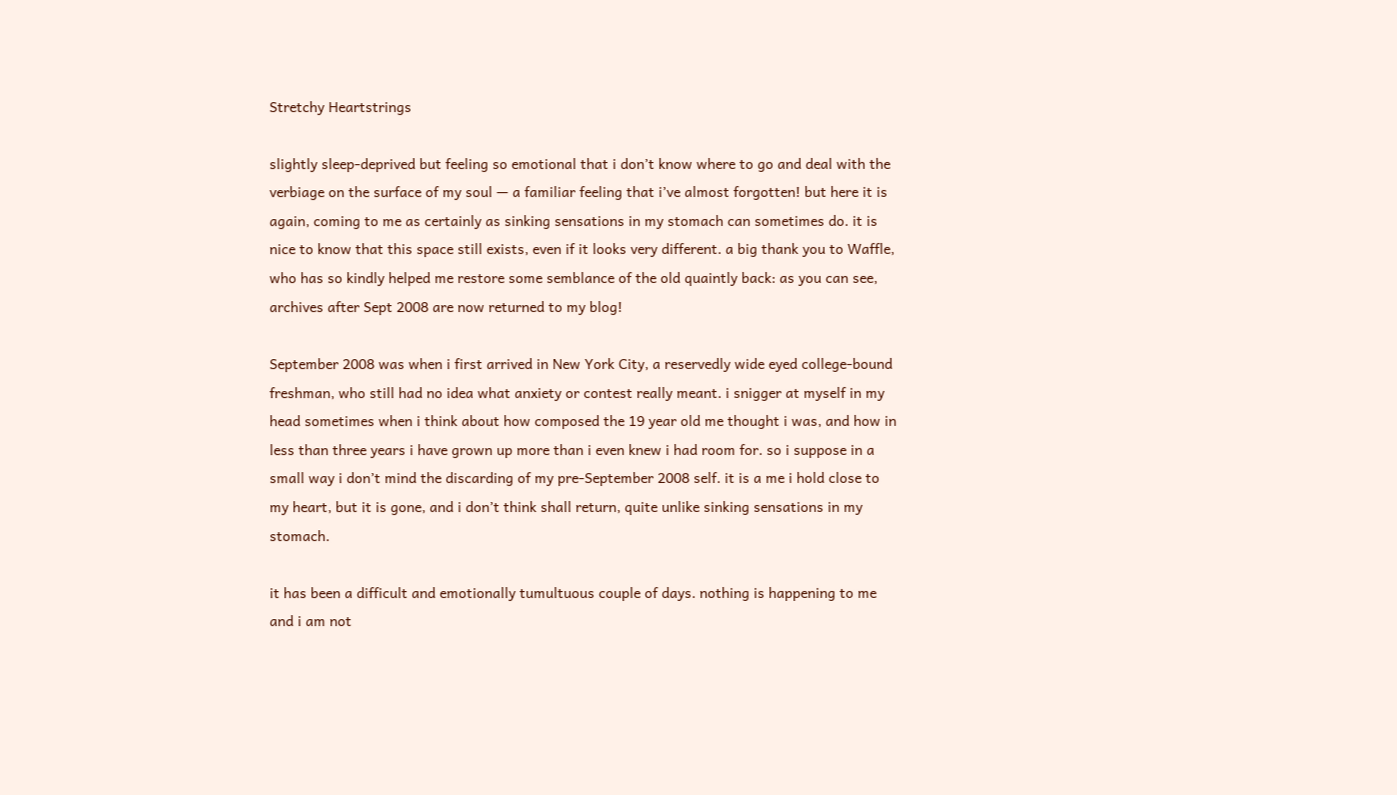Stretchy Heartstrings

slightly sleep-deprived but feeling so emotional that i don’t know where to go and deal with the verbiage on the surface of my soul — a familiar feeling that i’ve almost forgotten! but here it is again, coming to me as certainly as sinking sensations in my stomach can sometimes do. it is nice to know that this space still exists, even if it looks very different. a big thank you to Waffle, who has so kindly helped me restore some semblance of the old quaintly back: as you can see, archives after Sept 2008 are now returned to my blog!

September 2008 was when i first arrived in New York City, a reservedly wide eyed college-bound freshman, who still had no idea what anxiety or contest really meant. i snigger at myself in my head sometimes when i think about how composed the 19 year old me thought i was, and how in less than three years i have grown up more than i even knew i had room for. so i suppose in a small way i don’t mind the discarding of my pre-September 2008 self. it is a me i hold close to my heart, but it is gone, and i don’t think shall return, quite unlike sinking sensations in my stomach.

it has been a difficult and emotionally tumultuous couple of days. nothing is happening to me and i am not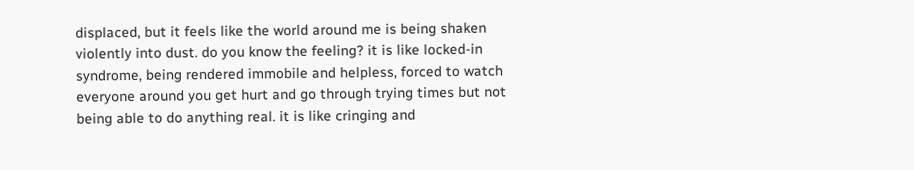displaced, but it feels like the world around me is being shaken violently into dust. do you know the feeling? it is like locked-in syndrome, being rendered immobile and helpless, forced to watch everyone around you get hurt and go through trying times but not being able to do anything real. it is like cringing and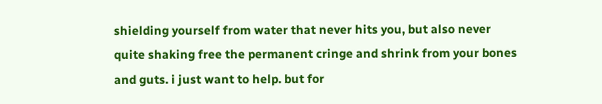shielding yourself from water that never hits you, but also never quite shaking free the permanent cringe and shrink from your bones and guts. i just want to help. but for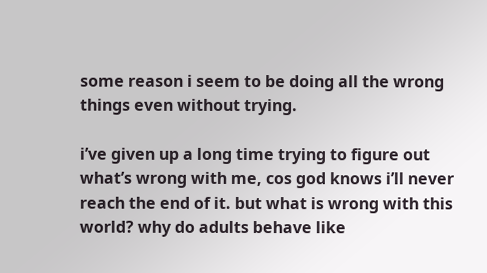some reason i seem to be doing all the wrong things even without trying.

i’ve given up a long time trying to figure out what’s wrong with me, cos god knows i’ll never reach the end of it. but what is wrong with this world? why do adults behave like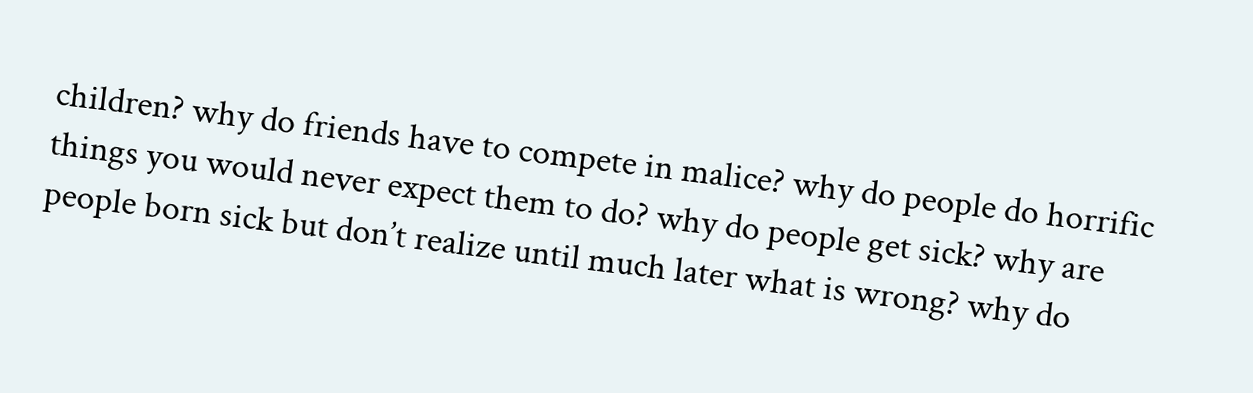children? why do friends have to compete in malice? why do people do horrific things you would never expect them to do? why do people get sick? why are people born sick but don’t realize until much later what is wrong? why do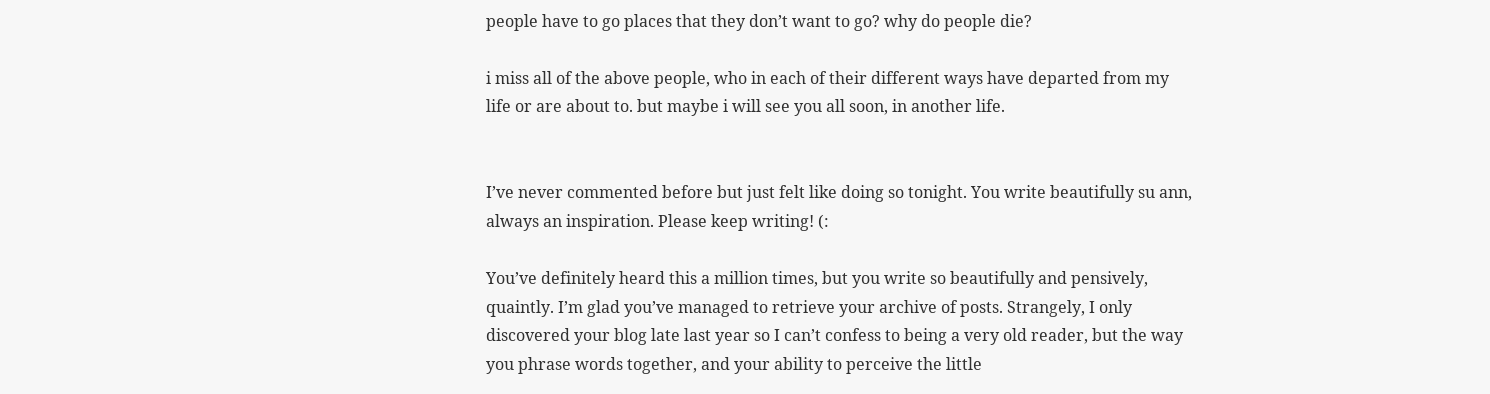people have to go places that they don’t want to go? why do people die?

i miss all of the above people, who in each of their different ways have departed from my life or are about to. but maybe i will see you all soon, in another life.


I’ve never commented before but just felt like doing so tonight. You write beautifully su ann, always an inspiration. Please keep writing! (:

You’ve definitely heard this a million times, but you write so beautifully and pensively, quaintly. I’m glad you’ve managed to retrieve your archive of posts. Strangely, I only discovered your blog late last year so I can’t confess to being a very old reader, but the way you phrase words together, and your ability to perceive the little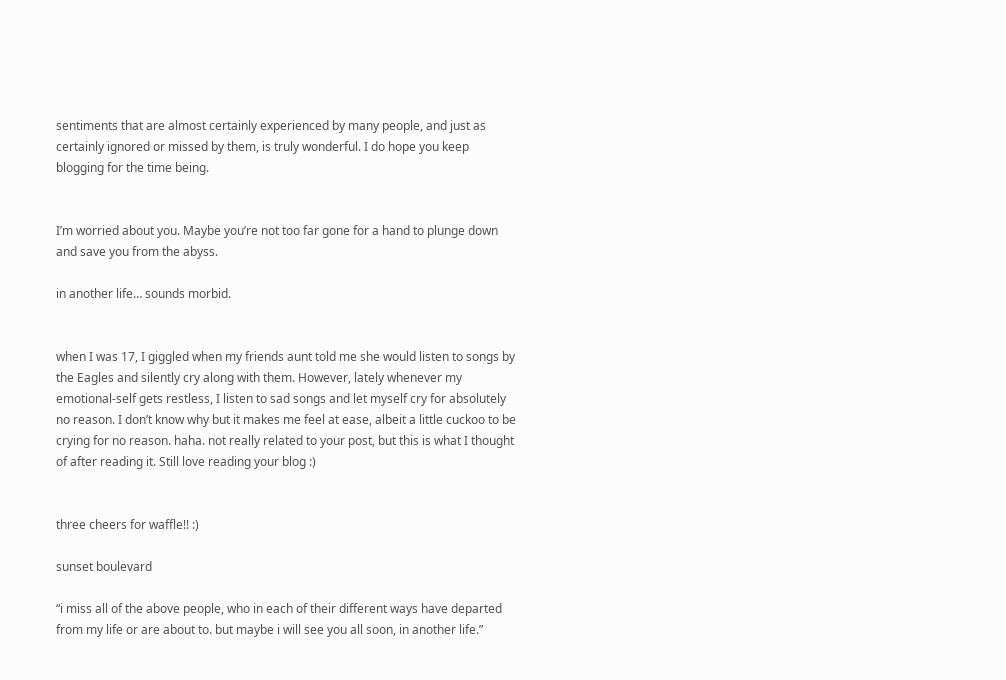sentiments that are almost certainly experienced by many people, and just as certainly ignored or missed by them, is truly wonderful. I do hope you keep blogging for the time being.


I’m worried about you. Maybe you’re not too far gone for a hand to plunge down and save you from the abyss.

in another life… sounds morbid.


when I was 17, I giggled when my friends aunt told me she would listen to songs by the Eagles and silently cry along with them. However, lately whenever my emotional-self gets restless, I listen to sad songs and let myself cry for absolutely no reason. I don’t know why but it makes me feel at ease, albeit a little cuckoo to be crying for no reason. haha. not really related to your post, but this is what I thought of after reading it. Still love reading your blog :)


three cheers for waffle!! :)

sunset boulevard

“i miss all of the above people, who in each of their different ways have departed from my life or are about to. but maybe i will see you all soon, in another life.”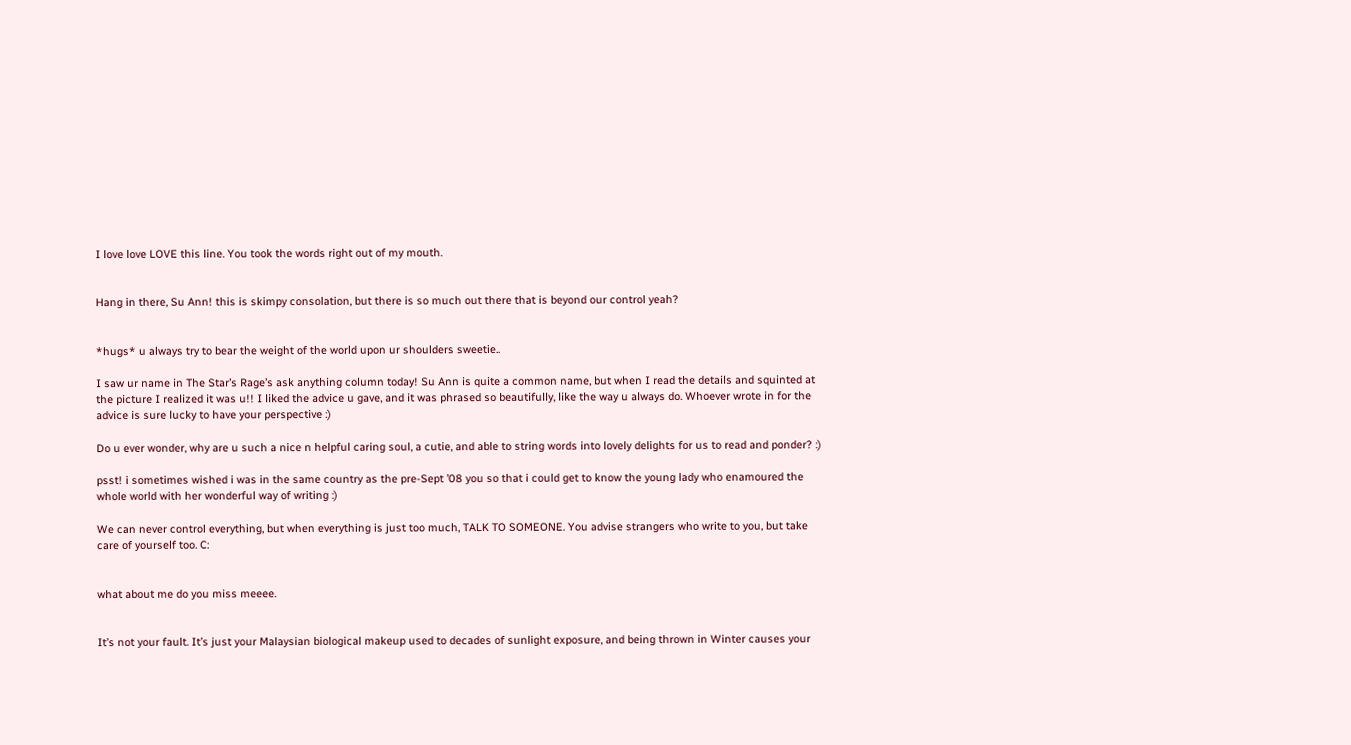I love love LOVE this line. You took the words right out of my mouth.


Hang in there, Su Ann! this is skimpy consolation, but there is so much out there that is beyond our control yeah?


*hugs* u always try to bear the weight of the world upon ur shoulders sweetie..

I saw ur name in The Star’s Rage’s ask anything column today! Su Ann is quite a common name, but when I read the details and squinted at the picture I realized it was u!! I liked the advice u gave, and it was phrased so beautifully, like the way u always do. Whoever wrote in for the advice is sure lucky to have your perspective :)

Do u ever wonder, why are u such a nice n helpful caring soul, a cutie, and able to string words into lovely delights for us to read and ponder? :)

psst! i sometimes wished i was in the same country as the pre-Sept ’08 you so that i could get to know the young lady who enamoured the whole world with her wonderful way of writing :)

We can never control everything, but when everything is just too much, TALK TO SOMEONE. You advise strangers who write to you, but take care of yourself too. C:


what about me do you miss meeee.


It’s not your fault. It’s just your Malaysian biological makeup used to decades of sunlight exposure, and being thrown in Winter causes your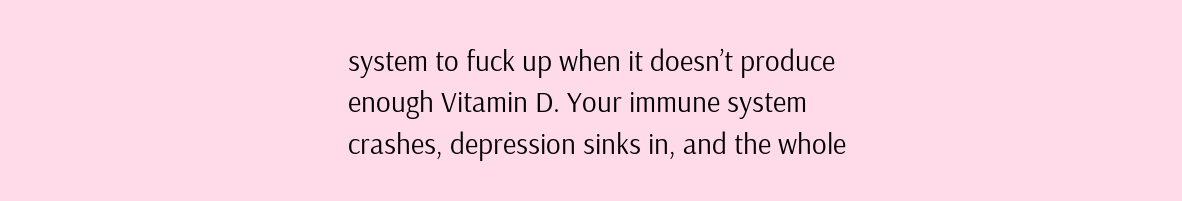system to fuck up when it doesn’t produce enough Vitamin D. Your immune system crashes, depression sinks in, and the whole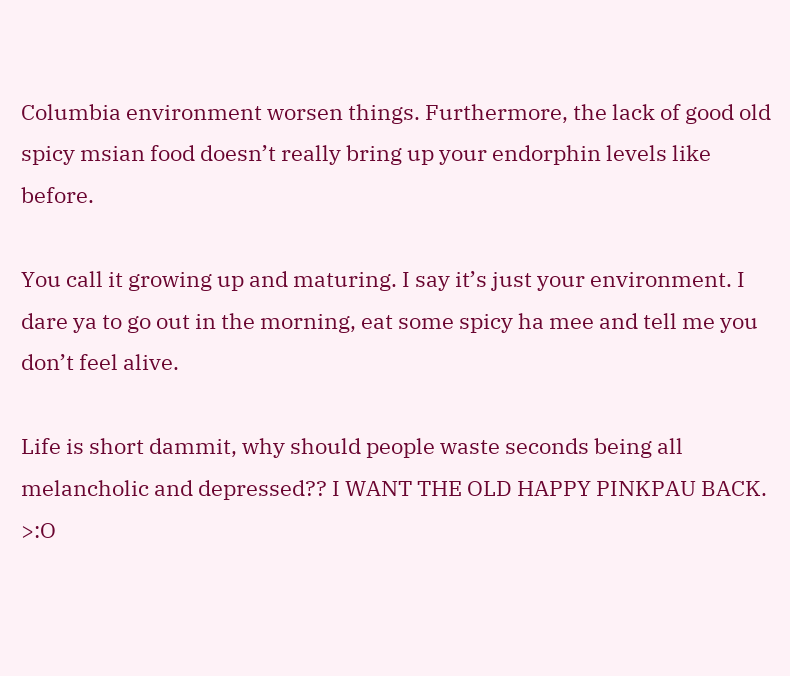Columbia environment worsen things. Furthermore, the lack of good old spicy msian food doesn’t really bring up your endorphin levels like before.

You call it growing up and maturing. I say it’s just your environment. I dare ya to go out in the morning, eat some spicy ha mee and tell me you don’t feel alive.

Life is short dammit, why should people waste seconds being all melancholic and depressed?? I WANT THE OLD HAPPY PINKPAU BACK. >:O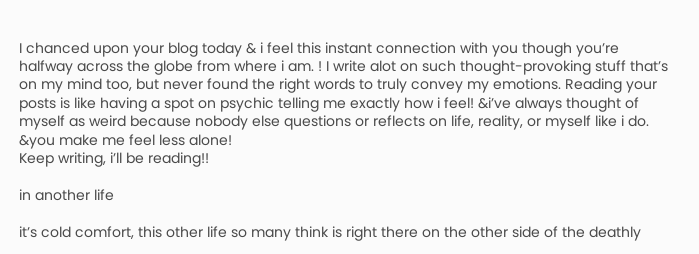I chanced upon your blog today & i feel this instant connection with you though you’re halfway across the globe from where i am. ! I write alot on such thought-provoking stuff that’s on my mind too, but never found the right words to truly convey my emotions. Reading your posts is like having a spot on psychic telling me exactly how i feel! &i’ve always thought of myself as weird because nobody else questions or reflects on life, reality, or myself like i do. &you make me feel less alone!
Keep writing, i’ll be reading!!

in another life

it’s cold comfort, this other life so many think is right there on the other side of the deathly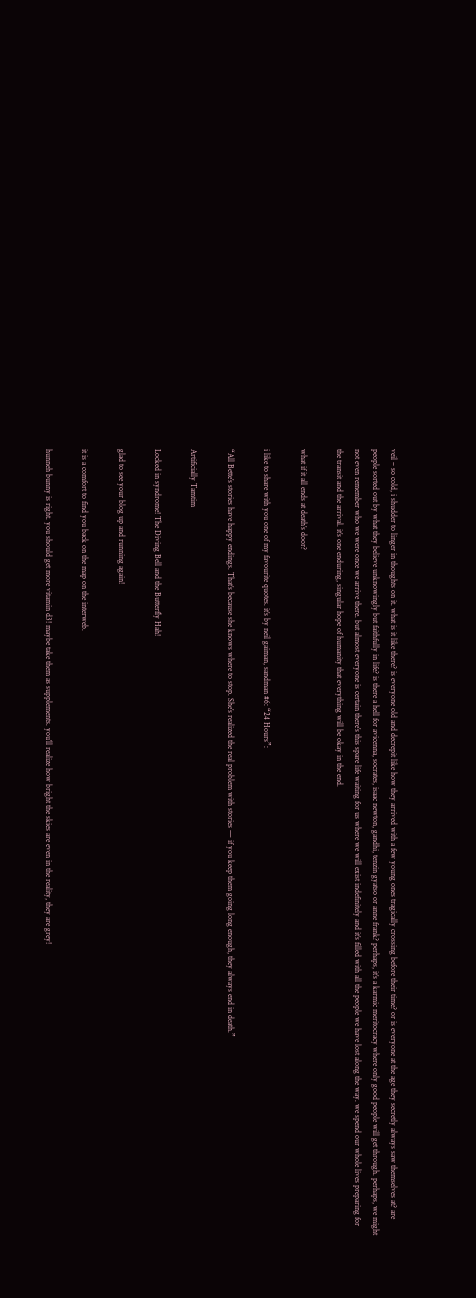veil – so cold, i shudder to linger in thoughts on it. what is it like there? is everyone old and decrepit like how they arrived with a few young ones tragically crossing before their time? or is everyone at the age they secretly always saw themselves at? are people sorted out by what they believe unknowingly but faithfully in life? is there a hell for avicenna, socrates, isaac newton, gandhi, tenzin gyatso or anne frank? perhaps, it’s a karmic meritocracy where only good people will get through. perhaps, we might not even remember who we were once we arrive there. but almost everyone is certain there’s this spare life waiting for us where we will exist indefinitely and it’s filled with all the people we have lost along the way. we spend our whole lives preparing for the transit and the arrival. it’s one enduring, singular hope of humanity that everything will be okay in the end.

what if it all ends at death’s door?

i like to share with you one of my favourite quotes. it’s by neil gaiman, sandman #6: “24 Hours”:

“All Bette’s stories have happy endings. That’s because she knows where to stop. She’s realized the real problem with stories — if you keep them going long enough, they always end in death.”

Artificially Tamtim

Locked in syndrome! The Diving Bell and the Butterfly Hah!

glad to see your blog up and running again!

it is a comfort to find you back on the map on the interweb.

hunneh bunny is right. you should get more vitamin d3! maybe take them as supplements. you’ll realize how bright the skies are even in the reality, they are grey!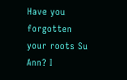Have you forgotten your roots Su Ann? I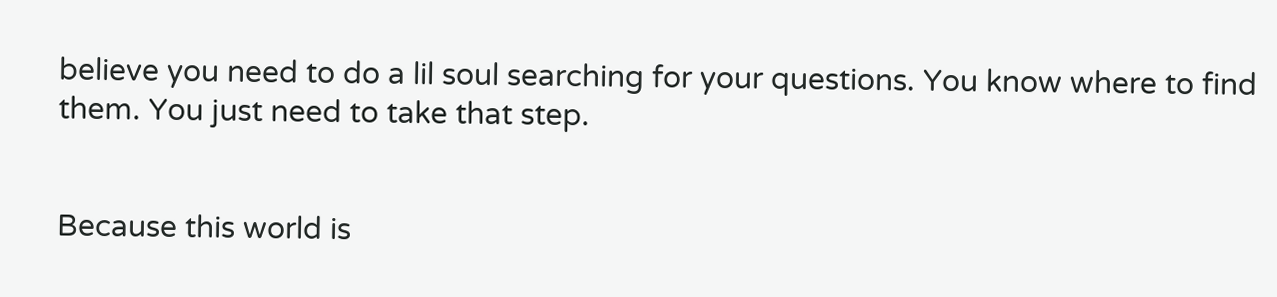believe you need to do a lil soul searching for your questions. You know where to find them. You just need to take that step.


Because this world is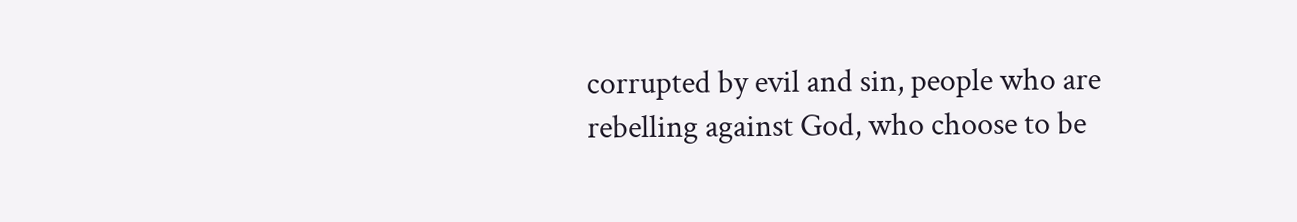corrupted by evil and sin, people who are rebelling against God, who choose to be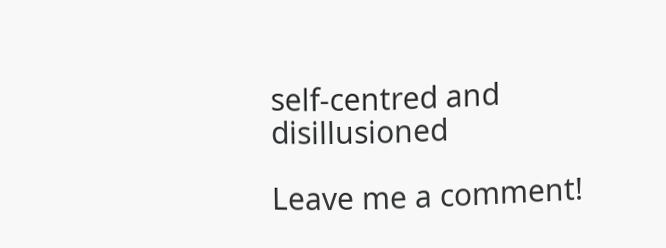self-centred and disillusioned

Leave me a comment!